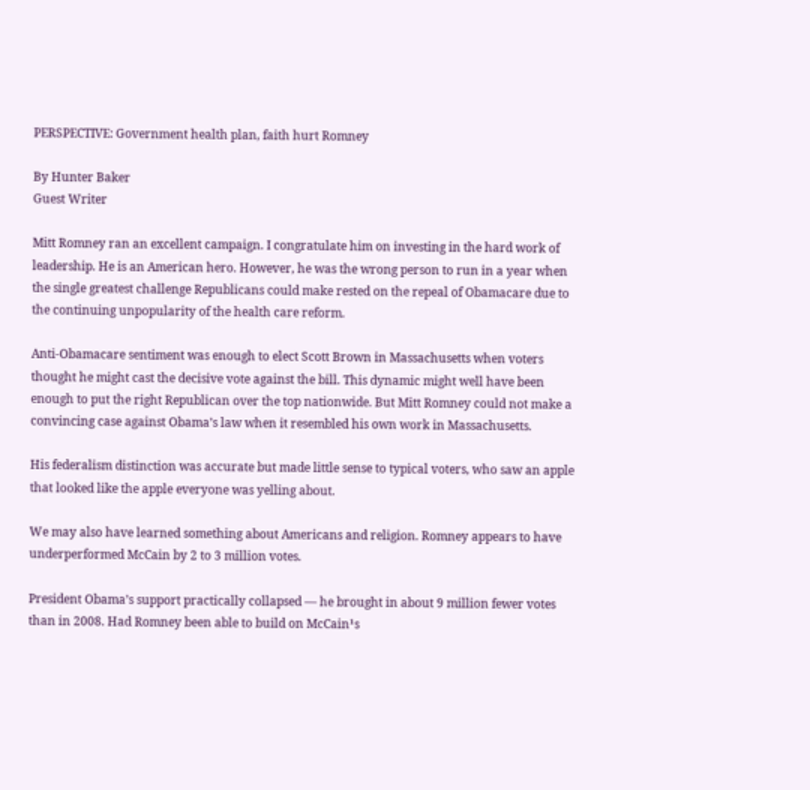PERSPECTIVE: Government health plan, faith hurt Romney

By Hunter Baker
Guest Writer

Mitt Romney ran an excellent campaign. I congratulate him on investing in the hard work of leadership. He is an American hero. However, he was the wrong person to run in a year when the single greatest challenge Republicans could make rested on the repeal of Obamacare due to the continuing unpopularity of the health care reform.

Anti-Obamacare sentiment was enough to elect Scott Brown in Massachusetts when voters thought he might cast the decisive vote against the bill. This dynamic might well have been enough to put the right Republican over the top nationwide. But Mitt Romney could not make a convincing case against Obama’s law when it resembled his own work in Massachusetts.

His federalism distinction was accurate but made little sense to typical voters, who saw an apple that looked like the apple everyone was yelling about.

We may also have learned something about Americans and religion. Romney appears to have underperformed McCain by 2 to 3 million votes.

President Obama’s support practically collapsed — he brought in about 9 million fewer votes than in 2008. Had Romney been able to build on McCain¹s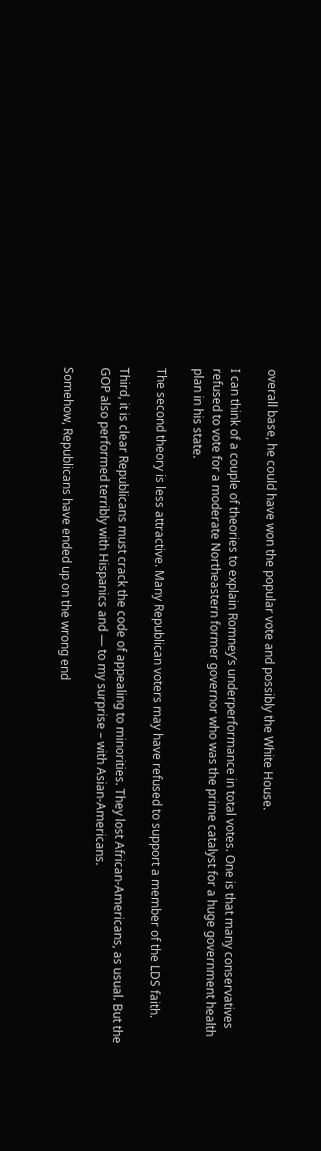overall base, he could have won the popular vote and possibly the White House.

I can think of a couple of theories to explain Romney’s underperformance in total votes. One is that many conservatives refused to vote for a moderate Northeastern former governor who was the prime catalyst for a huge government health plan in his state.

The second theory is less attractive. Many Republican voters may have refused to support a member of the LDS faith.

Third, it is clear Republicans must crack the code of appealing to minorities. They lost African-Americans, as usual. But the GOP also performed terribly with Hispanics and — to my surprise – with Asian-Americans.

Somehow, Republicans have ended up on the wrong end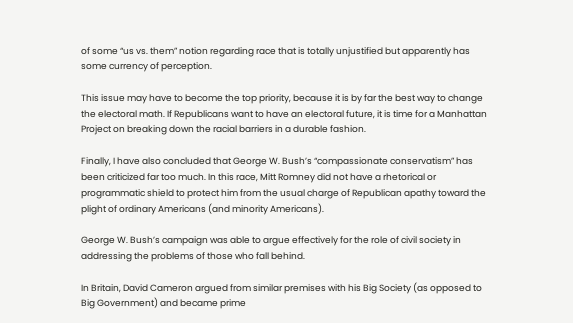of some “us vs. them” notion regarding race that is totally unjustified but apparently has some currency of perception.

This issue may have to become the top priority, because it is by far the best way to change the electoral math. If Republicans want to have an electoral future, it is time for a Manhattan Project on breaking down the racial barriers in a durable fashion.

Finally, I have also concluded that George W. Bush’s “compassionate conservatism” has been criticized far too much. In this race, Mitt Romney did not have a rhetorical or programmatic shield to protect him from the usual charge of Republican apathy toward the plight of ordinary Americans (and minority Americans).

George W. Bush’s campaign was able to argue effectively for the role of civil society in addressing the problems of those who fall behind.

In Britain, David Cameron argued from similar premises with his Big Society (as opposed to Big Government) and became prime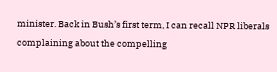minister. Back in Bush’s first term, I can recall NPR liberals complaining about the compelling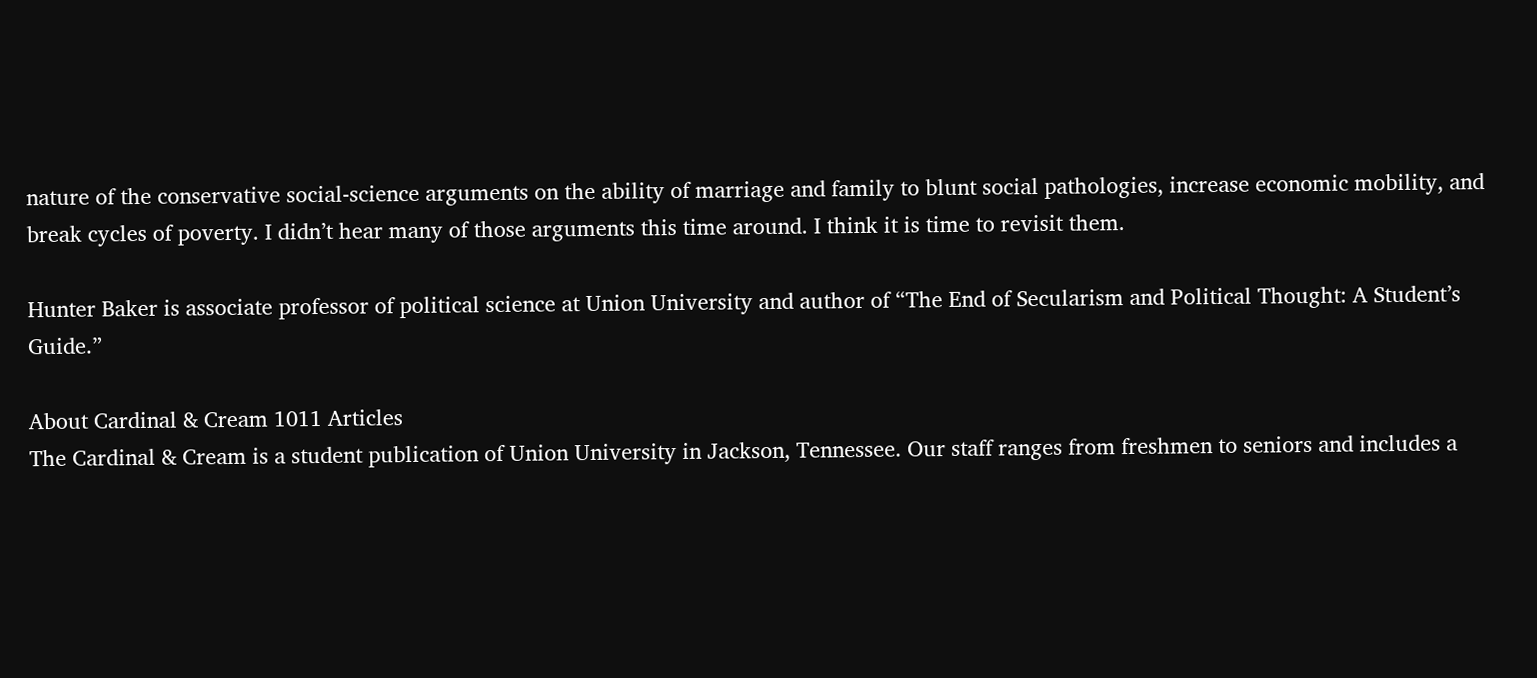nature of the conservative social-science arguments on the ability of marriage and family to blunt social pathologies, increase economic mobility, and break cycles of poverty. I didn’t hear many of those arguments this time around. I think it is time to revisit them.

Hunter Baker is associate professor of political science at Union University and author of “The End of Secularism and Political Thought: A Student’s Guide.”

About Cardinal & Cream 1011 Articles
The Cardinal & Cream is a student publication of Union University in Jackson, Tennessee. Our staff ranges from freshmen to seniors and includes a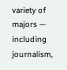variety of majors — including journalism,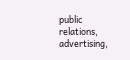public relations, advertising,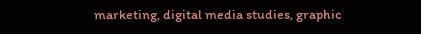marketing, digital media studies, graphic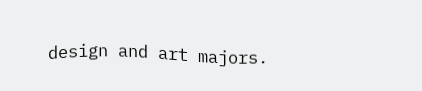design and art majors.